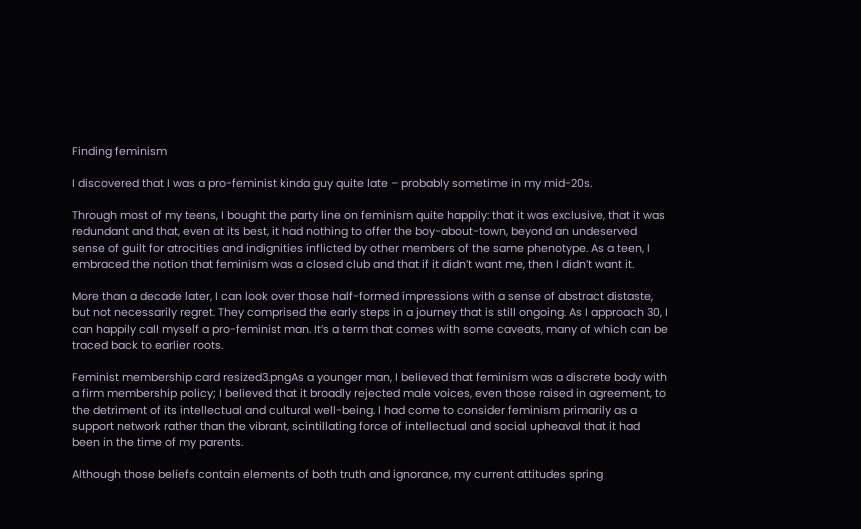Finding feminism

I discovered that I was a pro-feminist kinda guy quite late – probably sometime in my mid-20s.

Through most of my teens, I bought the party line on feminism quite happily: that it was exclusive, that it was redundant and that, even at its best, it had nothing to offer the boy-about-town, beyond an undeserved sense of guilt for atrocities and indignities inflicted by other members of the same phenotype. As a teen, I embraced the notion that feminism was a closed club and that if it didn’t want me, then I didn’t want it.

More than a decade later, I can look over those half-formed impressions with a sense of abstract distaste, but not necessarily regret. They comprised the early steps in a journey that is still ongoing. As I approach 30, I can happily call myself a pro-feminist man. It’s a term that comes with some caveats, many of which can be traced back to earlier roots.

Feminist membership card resized3.pngAs a younger man, I believed that feminism was a discrete body with a firm membership policy; I believed that it broadly rejected male voices, even those raised in agreement, to the detriment of its intellectual and cultural well-being. I had come to consider feminism primarily as a support network rather than the vibrant, scintillating force of intellectual and social upheaval that it had been in the time of my parents.

Although those beliefs contain elements of both truth and ignorance, my current attitudes spring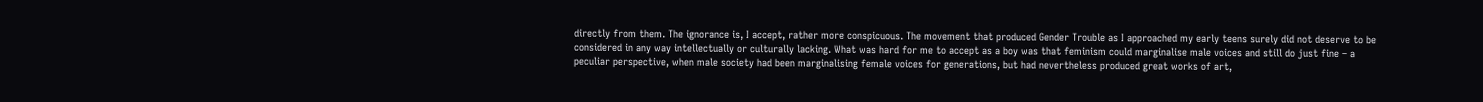directly from them. The ignorance is, I accept, rather more conspicuous. The movement that produced Gender Trouble as I approached my early teens surely did not deserve to be considered in any way intellectually or culturally lacking. What was hard for me to accept as a boy was that feminism could marginalise male voices and still do just fine – a peculiar perspective, when male society had been marginalising female voices for generations, but had nevertheless produced great works of art,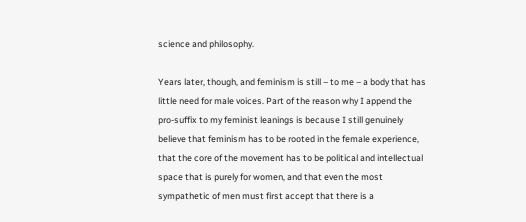science and philosophy.

Years later, though, and feminism is still – to me – a body that has little need for male voices. Part of the reason why I append the pro-suffix to my feminist leanings is because I still genuinely believe that feminism has to be rooted in the female experience, that the core of the movement has to be political and intellectual space that is purely for women, and that even the most sympathetic of men must first accept that there is a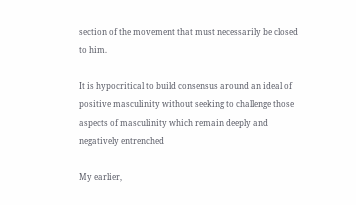section of the movement that must necessarily be closed to him.

It is hypocritical to build consensus around an ideal of positive masculinity without seeking to challenge those aspects of masculinity which remain deeply and negatively entrenched

My earlier,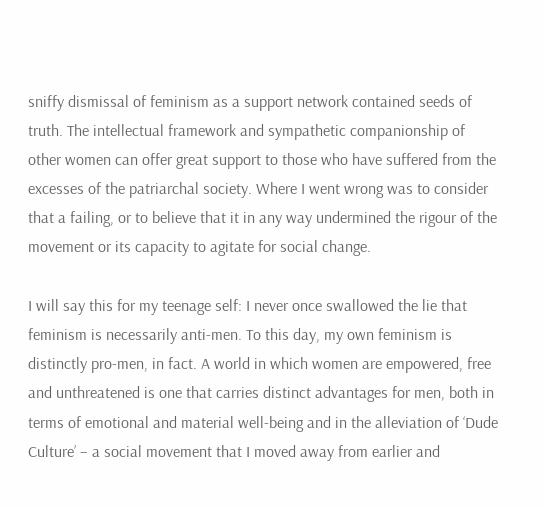sniffy dismissal of feminism as a support network contained seeds of truth. The intellectual framework and sympathetic companionship of other women can offer great support to those who have suffered from the excesses of the patriarchal society. Where I went wrong was to consider that a failing, or to believe that it in any way undermined the rigour of the movement or its capacity to agitate for social change.

I will say this for my teenage self: I never once swallowed the lie that feminism is necessarily anti-men. To this day, my own feminism is distinctly pro-men, in fact. A world in which women are empowered, free and unthreatened is one that carries distinct advantages for men, both in terms of emotional and material well-being and in the alleviation of ‘Dude Culture’ – a social movement that I moved away from earlier and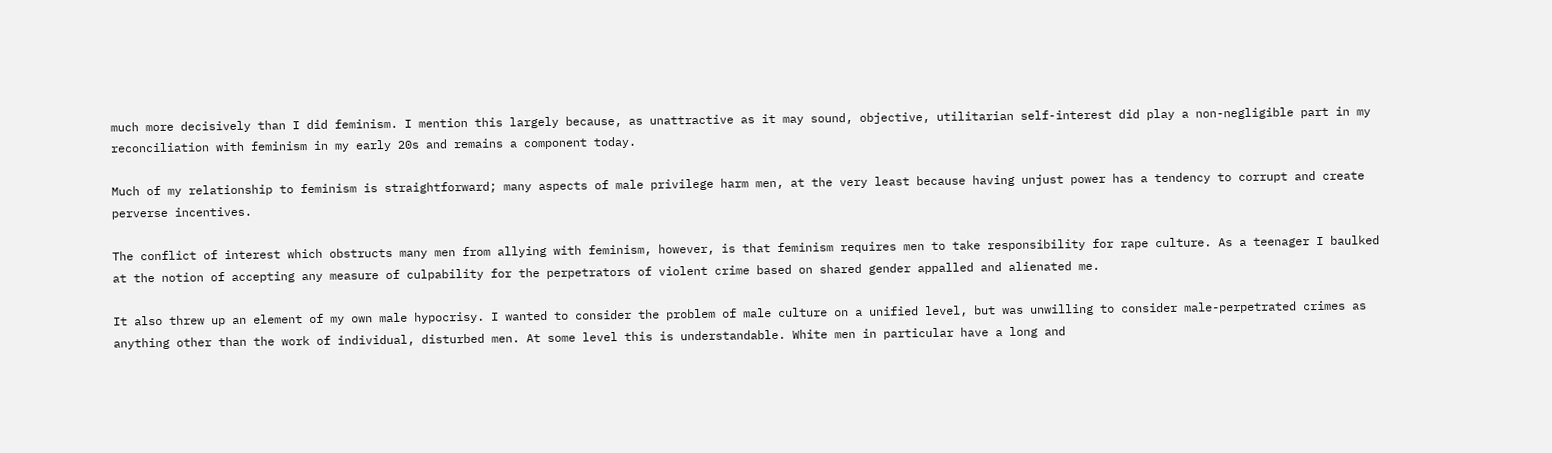much more decisively than I did feminism. I mention this largely because, as unattractive as it may sound, objective, utilitarian self-interest did play a non-negligible part in my reconciliation with feminism in my early 20s and remains a component today.

Much of my relationship to feminism is straightforward; many aspects of male privilege harm men, at the very least because having unjust power has a tendency to corrupt and create perverse incentives.

The conflict of interest which obstructs many men from allying with feminism, however, is that feminism requires men to take responsibility for rape culture. As a teenager I baulked at the notion of accepting any measure of culpability for the perpetrators of violent crime based on shared gender appalled and alienated me.

It also threw up an element of my own male hypocrisy. I wanted to consider the problem of male culture on a unified level, but was unwilling to consider male-perpetrated crimes as anything other than the work of individual, disturbed men. At some level this is understandable. White men in particular have a long and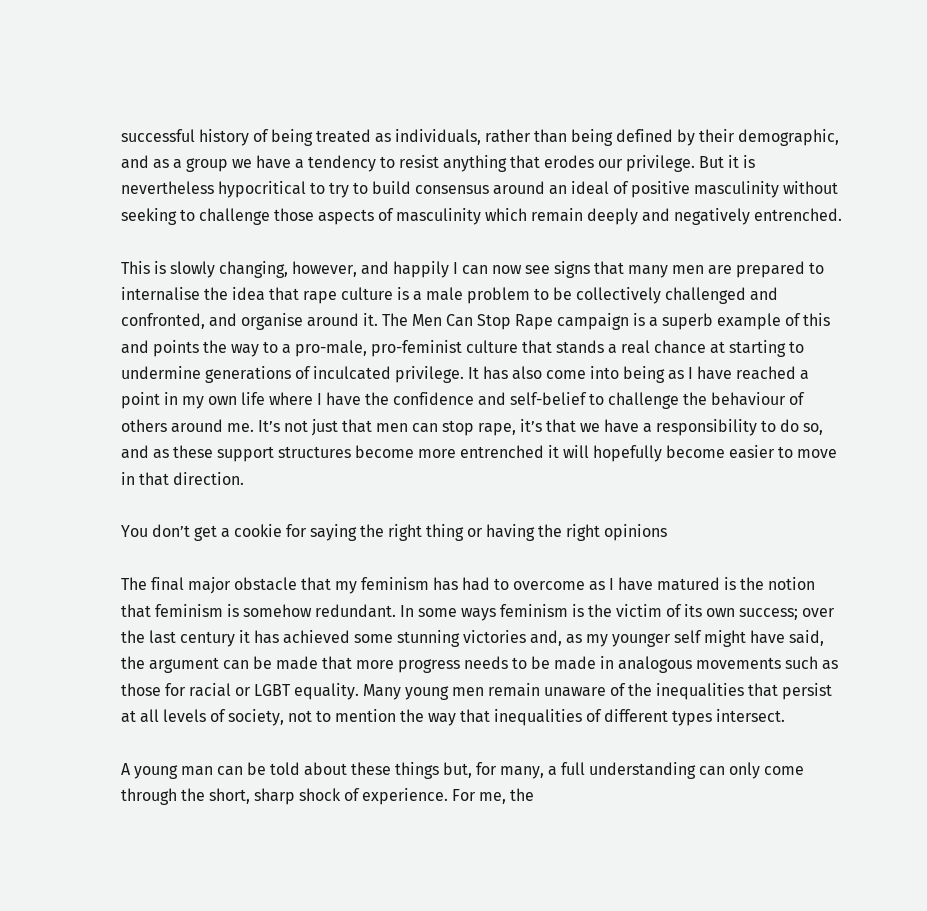successful history of being treated as individuals, rather than being defined by their demographic, and as a group we have a tendency to resist anything that erodes our privilege. But it is nevertheless hypocritical to try to build consensus around an ideal of positive masculinity without seeking to challenge those aspects of masculinity which remain deeply and negatively entrenched.

This is slowly changing, however, and happily I can now see signs that many men are prepared to internalise the idea that rape culture is a male problem to be collectively challenged and confronted, and organise around it. The Men Can Stop Rape campaign is a superb example of this and points the way to a pro-male, pro-feminist culture that stands a real chance at starting to undermine generations of inculcated privilege. It has also come into being as I have reached a point in my own life where I have the confidence and self-belief to challenge the behaviour of others around me. It’s not just that men can stop rape, it’s that we have a responsibility to do so, and as these support structures become more entrenched it will hopefully become easier to move in that direction.

You don’t get a cookie for saying the right thing or having the right opinions

The final major obstacle that my feminism has had to overcome as I have matured is the notion that feminism is somehow redundant. In some ways feminism is the victim of its own success; over the last century it has achieved some stunning victories and, as my younger self might have said, the argument can be made that more progress needs to be made in analogous movements such as those for racial or LGBT equality. Many young men remain unaware of the inequalities that persist at all levels of society, not to mention the way that inequalities of different types intersect.

A young man can be told about these things but, for many, a full understanding can only come through the short, sharp shock of experience. For me, the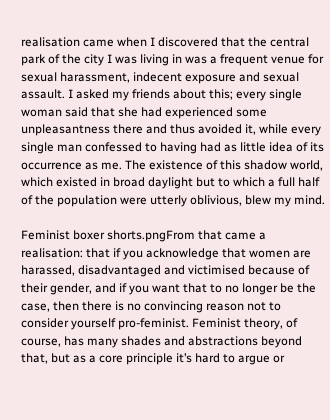realisation came when I discovered that the central park of the city I was living in was a frequent venue for sexual harassment, indecent exposure and sexual assault. I asked my friends about this; every single woman said that she had experienced some unpleasantness there and thus avoided it, while every single man confessed to having had as little idea of its occurrence as me. The existence of this shadow world, which existed in broad daylight but to which a full half of the population were utterly oblivious, blew my mind.

Feminist boxer shorts.pngFrom that came a realisation: that if you acknowledge that women are harassed, disadvantaged and victimised because of their gender, and if you want that to no longer be the case, then there is no convincing reason not to consider yourself pro-feminist. Feminist theory, of course, has many shades and abstractions beyond that, but as a core principle it’s hard to argue or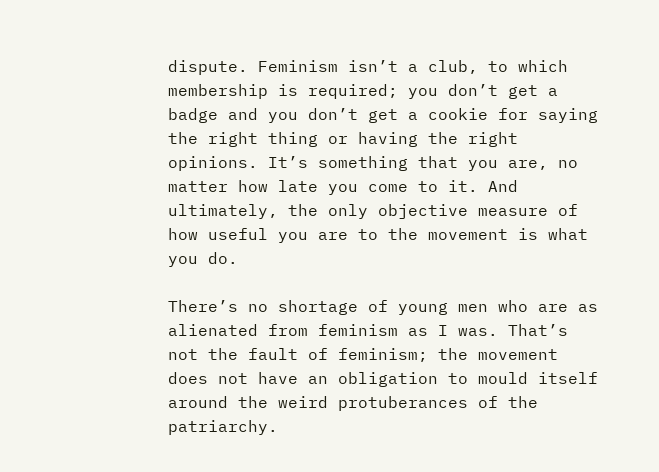dispute. Feminism isn’t a club, to which membership is required; you don’t get a badge and you don’t get a cookie for saying the right thing or having the right opinions. It’s something that you are, no matter how late you come to it. And ultimately, the only objective measure of how useful you are to the movement is what you do.

There’s no shortage of young men who are as alienated from feminism as I was. That’s not the fault of feminism; the movement does not have an obligation to mould itself around the weird protuberances of the patriarchy.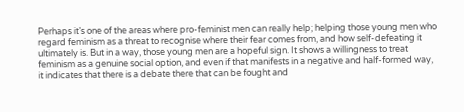Perhaps it’s one of the areas where pro-feminist men can really help; helping those young men who regard feminism as a threat to recognise where their fear comes from, and how self-defeating it ultimately is. But in a way, those young men are a hopeful sign. It shows a willingness to treat feminism as a genuine social option, and even if that manifests in a negative and half-formed way, it indicates that there is a debate there that can be fought and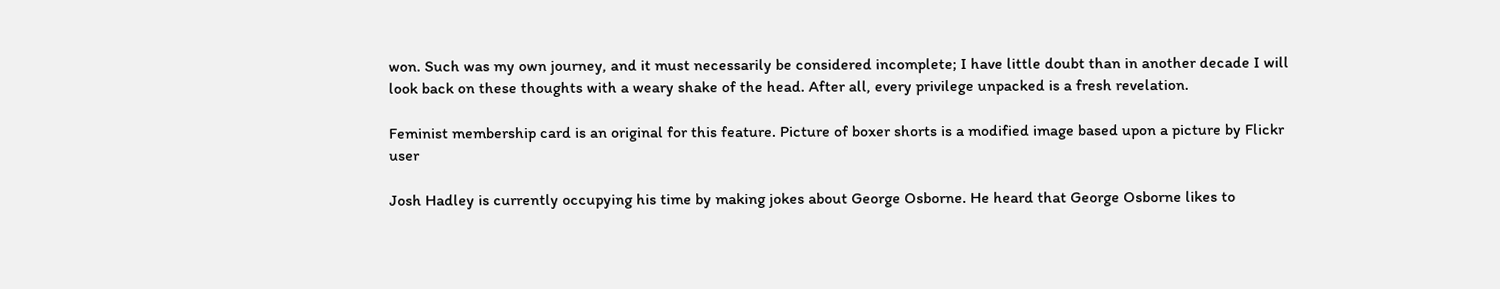won. Such was my own journey, and it must necessarily be considered incomplete; I have little doubt than in another decade I will look back on these thoughts with a weary shake of the head. After all, every privilege unpacked is a fresh revelation.

Feminist membership card is an original for this feature. Picture of boxer shorts is a modified image based upon a picture by Flickr user

Josh Hadley is currently occupying his time by making jokes about George Osborne. He heard that George Osborne likes to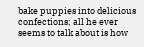bake puppies into delicious confections; all he ever seems to talk about is how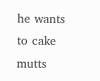he wants to cake mutts